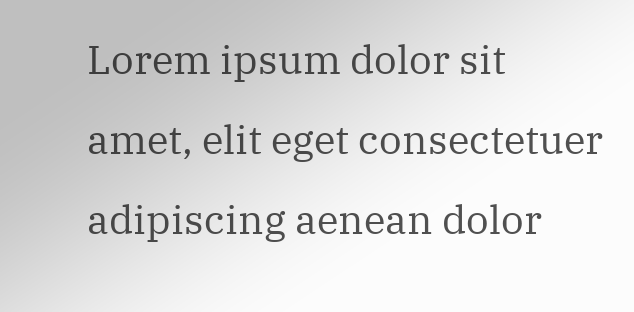Lorem ipsum dolor sit amet, elit eget consectetuer adipiscing aenean dolor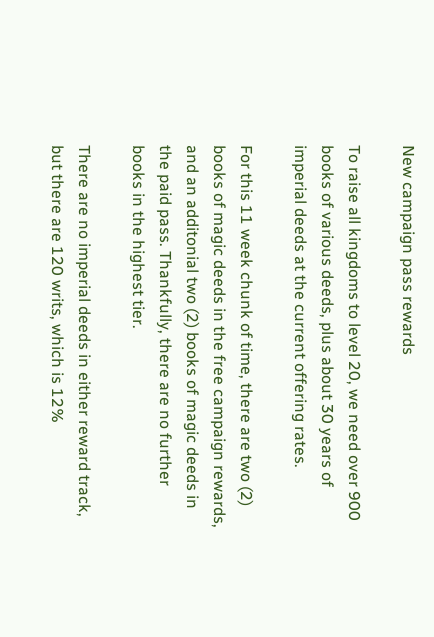New campaign pass rewards

To raise all kingdoms to level 20, we need over 900 books of various deeds, plus about 30 years of imperial deeds at the current offering rates.

For this 11 week chunk of time, there are two (2) books of magic deeds in the free campaign rewards, and an additonial two (2) books of magic deeds in the paid pass. Thankfully, there are no further books in the highest tier.

There are no imperial deeds in either reward track, but there are 120 writs, which is 12%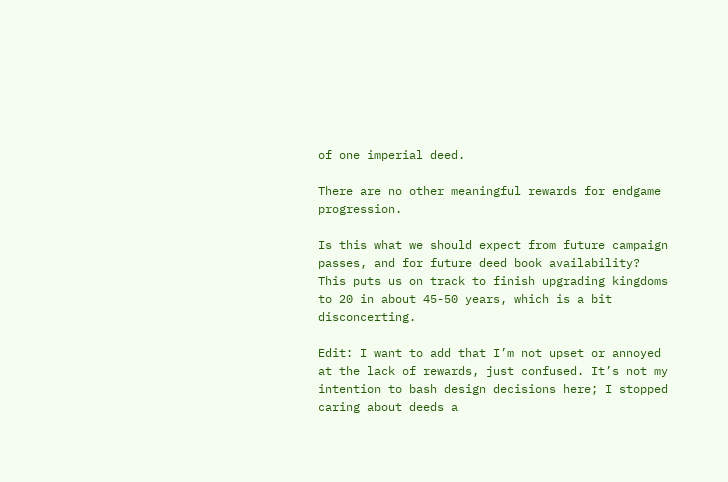of one imperial deed.

There are no other meaningful rewards for endgame progression.

Is this what we should expect from future campaign passes, and for future deed book availability? This puts us on track to finish upgrading kingdoms to 20 in about 45-50 years, which is a bit disconcerting.

Edit: I want to add that I’m not upset or annoyed at the lack of rewards, just confused. It’s not my intention to bash design decisions here; I stopped caring about deeds a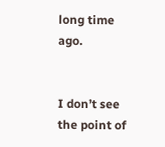long time ago.


I don’t see the point of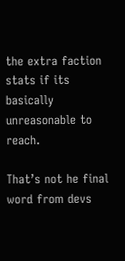the extra faction stats if its basically unreasonable to reach.

That’s not he final word from devs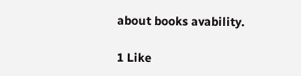about books avability.

1 Like